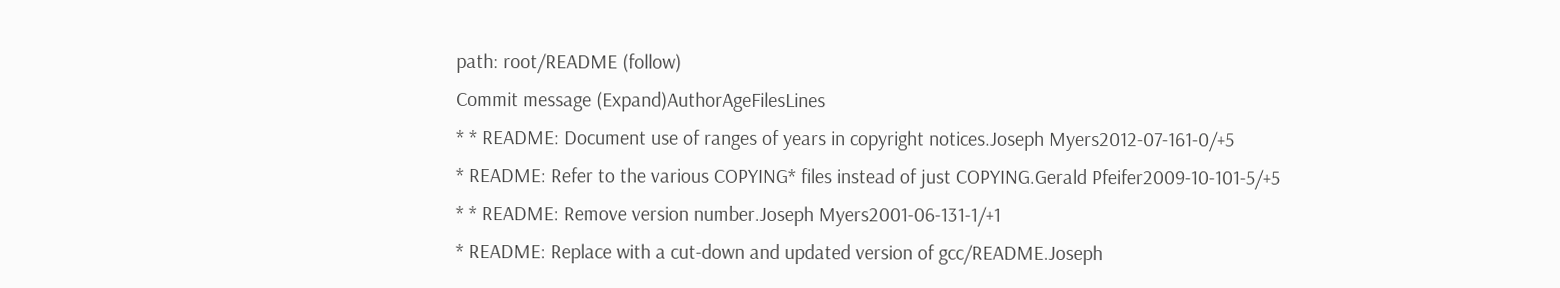path: root/README (follow)
Commit message (Expand)AuthorAgeFilesLines
* * README: Document use of ranges of years in copyright notices.Joseph Myers2012-07-161-0/+5
* README: Refer to the various COPYING* files instead of just COPYING.Gerald Pfeifer2009-10-101-5/+5
* * README: Remove version number.Joseph Myers2001-06-131-1/+1
* README: Replace with a cut-down and updated version of gcc/README.Joseph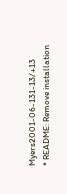Myers2001-06-131-13/+13
* README: Remove installation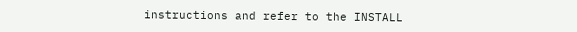instructions and refer to the INSTALL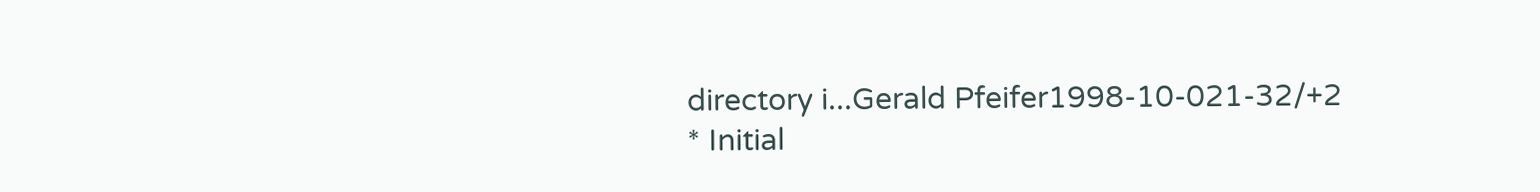directory i...Gerald Pfeifer1998-10-021-32/+2
* Initial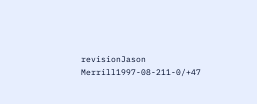revisionJason Merrill1997-08-211-0/+47